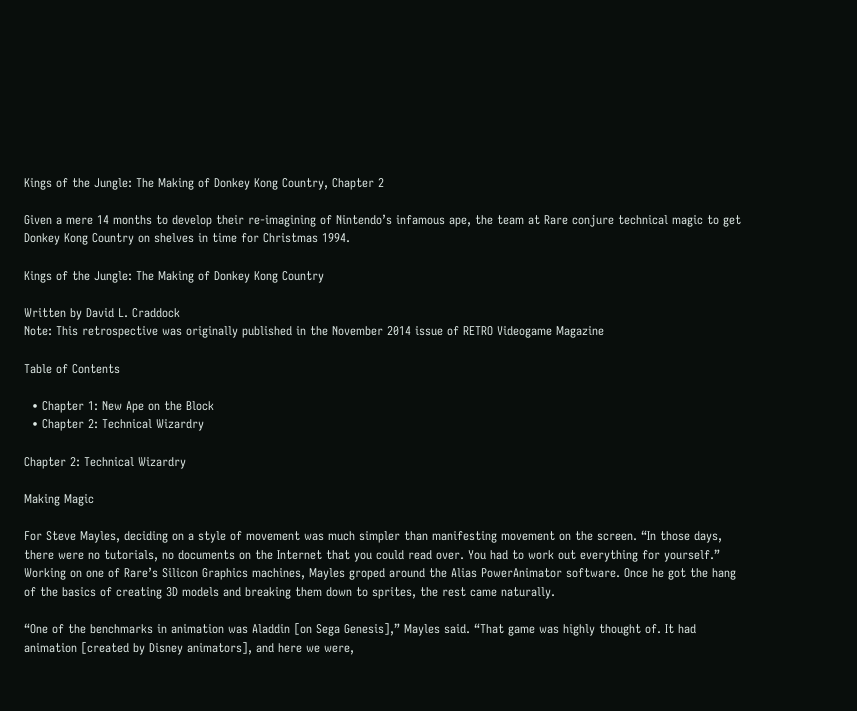Kings of the Jungle: The Making of Donkey Kong Country, Chapter 2

Given a mere 14 months to develop their re-imagining of Nintendo’s infamous ape, the team at Rare conjure technical magic to get Donkey Kong Country on shelves in time for Christmas 1994.

Kings of the Jungle: The Making of Donkey Kong Country

Written by David L. Craddock
Note: This retrospective was originally published in the November 2014 issue of RETRO Videogame Magazine

Table of Contents

  • Chapter 1: New Ape on the Block
  • Chapter 2: Technical Wizardry

Chapter 2: Technical Wizardry

Making Magic

For Steve Mayles, deciding on a style of movement was much simpler than manifesting movement on the screen. “In those days, there were no tutorials, no documents on the Internet that you could read over. You had to work out everything for yourself.” Working on one of Rare’s Silicon Graphics machines, Mayles groped around the Alias PowerAnimator software. Once he got the hang of the basics of creating 3D models and breaking them down to sprites, the rest came naturally.

“One of the benchmarks in animation was Aladdin [on Sega Genesis],” Mayles said. “That game was highly thought of. It had animation [created by Disney animators], and here we were,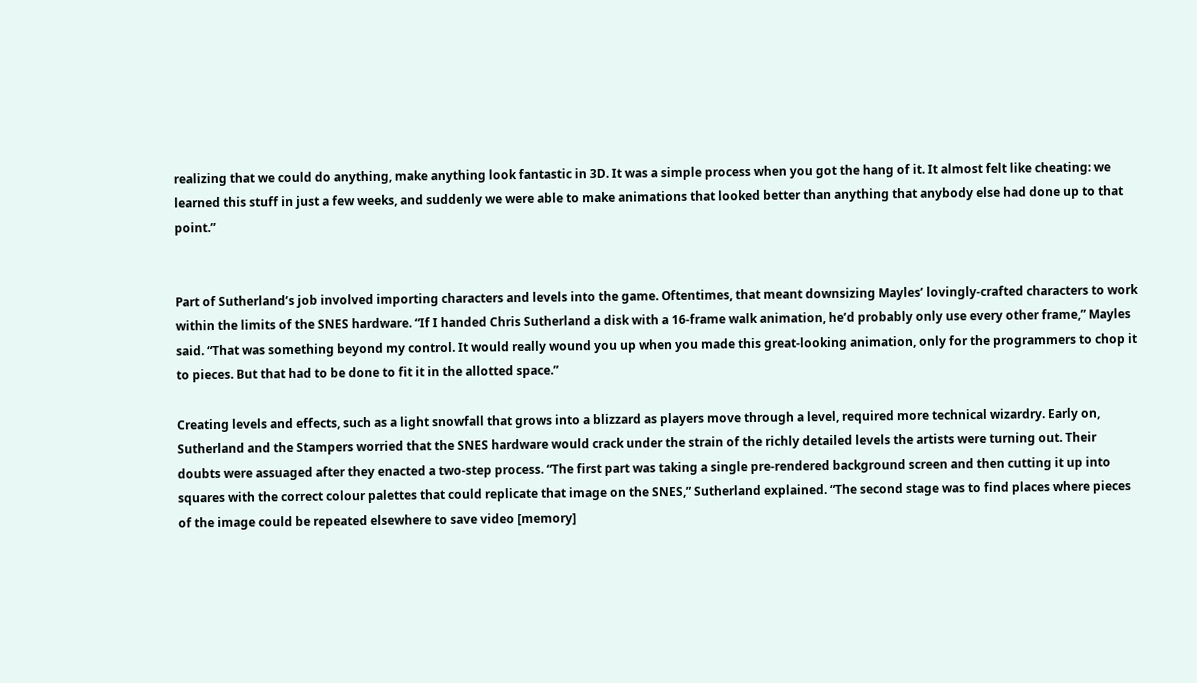realizing that we could do anything, make anything look fantastic in 3D. It was a simple process when you got the hang of it. It almost felt like cheating: we learned this stuff in just a few weeks, and suddenly we were able to make animations that looked better than anything that anybody else had done up to that point.”


Part of Sutherland’s job involved importing characters and levels into the game. Oftentimes, that meant downsizing Mayles’ lovingly-crafted characters to work within the limits of the SNES hardware. “If I handed Chris Sutherland a disk with a 16-frame walk animation, he’d probably only use every other frame,” Mayles said. “That was something beyond my control. It would really wound you up when you made this great-looking animation, only for the programmers to chop it to pieces. But that had to be done to fit it in the allotted space.”

Creating levels and effects, such as a light snowfall that grows into a blizzard as players move through a level, required more technical wizardry. Early on, Sutherland and the Stampers worried that the SNES hardware would crack under the strain of the richly detailed levels the artists were turning out. Their doubts were assuaged after they enacted a two-step process. “The first part was taking a single pre-rendered background screen and then cutting it up into squares with the correct colour palettes that could replicate that image on the SNES,” Sutherland explained. “The second stage was to find places where pieces of the image could be repeated elsewhere to save video [memory]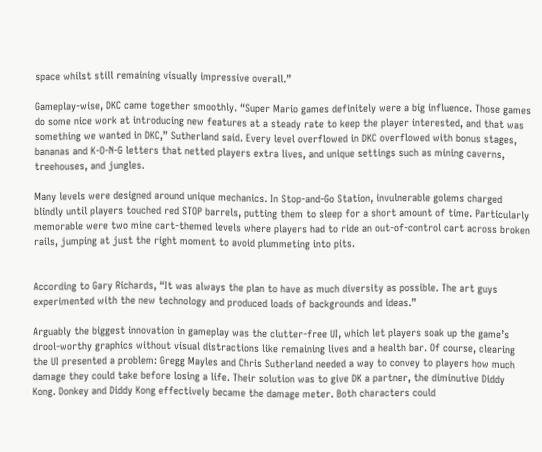space whilst still remaining visually impressive overall.”

Gameplay-wise, DKC came together smoothly. “Super Mario games definitely were a big influence. Those games do some nice work at introducing new features at a steady rate to keep the player interested, and that was something we wanted in DKC,” Sutherland said. Every level overflowed in DKC overflowed with bonus stages, bananas and K-O-N-G letters that netted players extra lives, and unique settings such as mining caverns, treehouses, and jungles.

Many levels were designed around unique mechanics. In Stop-and-Go Station, invulnerable golems charged blindly until players touched red STOP barrels, putting them to sleep for a short amount of time. Particularly memorable were two mine cart-themed levels where players had to ride an out-of-control cart across broken rails, jumping at just the right moment to avoid plummeting into pits.


According to Gary Richards, “It was always the plan to have as much diversity as possible. The art guys experimented with the new technology and produced loads of backgrounds and ideas.”

Arguably the biggest innovation in gameplay was the clutter-free UI, which let players soak up the game’s drool-worthy graphics without visual distractions like remaining lives and a health bar. Of course, clearing the UI presented a problem: Gregg Mayles and Chris Sutherland needed a way to convey to players how much damage they could take before losing a life. Their solution was to give DK a partner, the diminutive Diddy Kong. Donkey and Diddy Kong effectively became the damage meter. Both characters could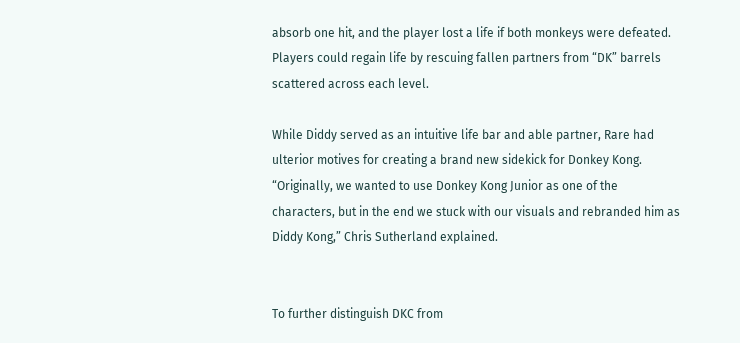absorb one hit, and the player lost a life if both monkeys were defeated. Players could regain life by rescuing fallen partners from “DK” barrels scattered across each level.

While Diddy served as an intuitive life bar and able partner, Rare had ulterior motives for creating a brand new sidekick for Donkey Kong. “Originally, we wanted to use Donkey Kong Junior as one of the characters, but in the end we stuck with our visuals and rebranded him as Diddy Kong,” Chris Sutherland explained.


To further distinguish DKC from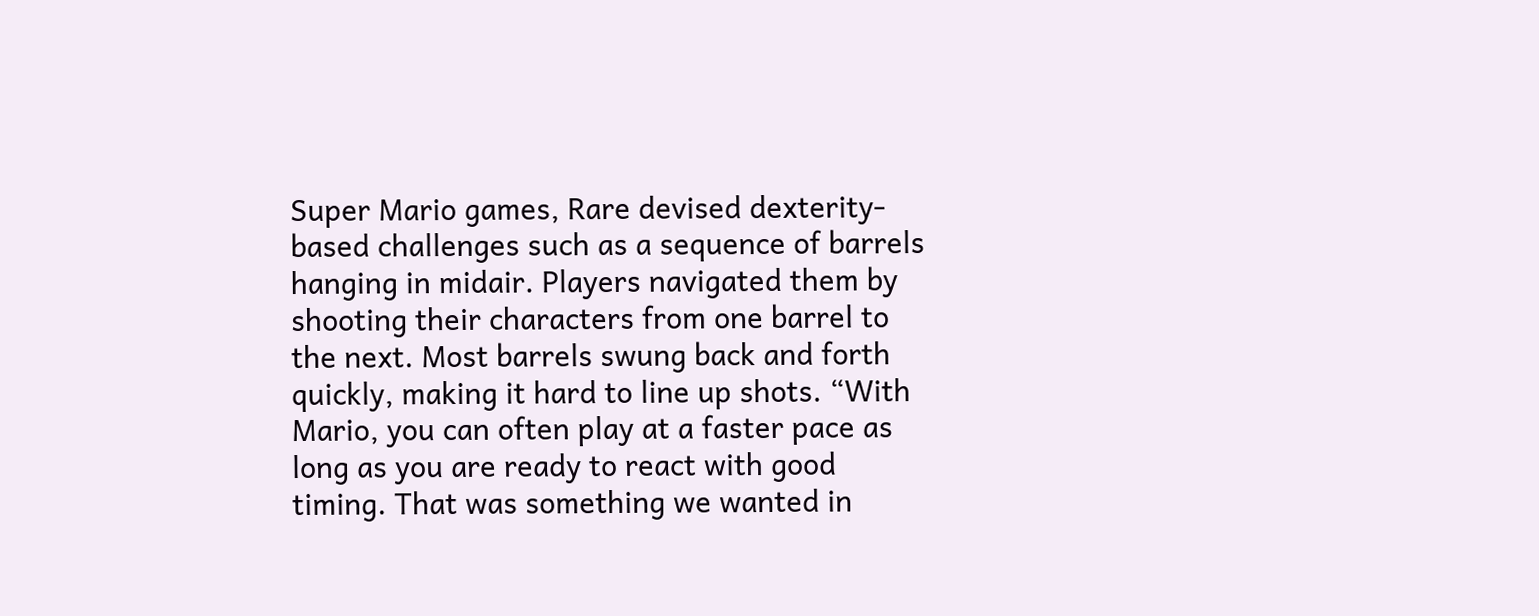Super Mario games, Rare devised dexterity-based challenges such as a sequence of barrels hanging in midair. Players navigated them by shooting their characters from one barrel to the next. Most barrels swung back and forth quickly, making it hard to line up shots. “With Mario, you can often play at a faster pace as long as you are ready to react with good timing. That was something we wanted in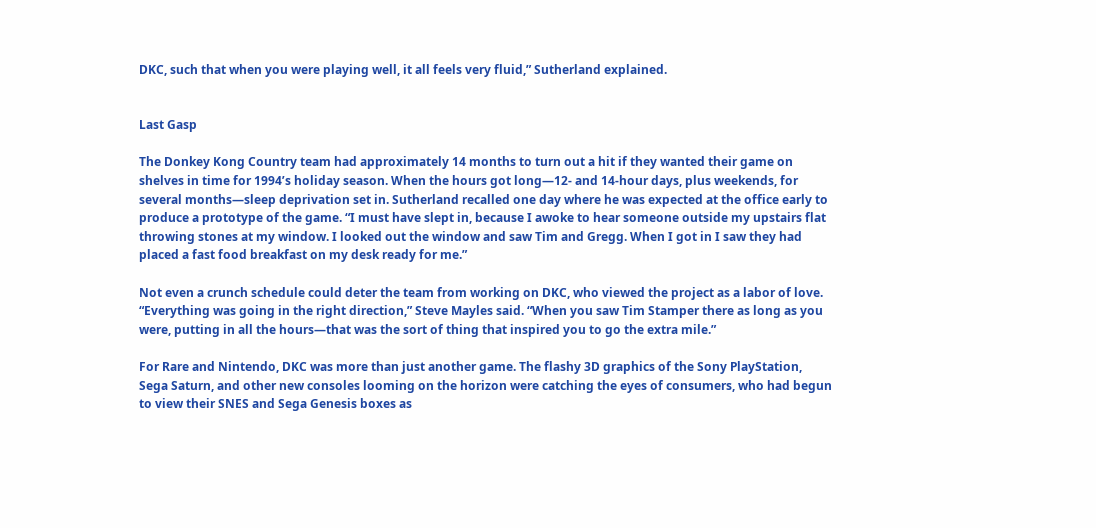DKC, such that when you were playing well, it all feels very fluid,” Sutherland explained.


Last Gasp

The Donkey Kong Country team had approximately 14 months to turn out a hit if they wanted their game on shelves in time for 1994’s holiday season. When the hours got long—12- and 14-hour days, plus weekends, for several months—sleep deprivation set in. Sutherland recalled one day where he was expected at the office early to produce a prototype of the game. “I must have slept in, because I awoke to hear someone outside my upstairs flat throwing stones at my window. I looked out the window and saw Tim and Gregg. When I got in I saw they had placed a fast food breakfast on my desk ready for me.”

Not even a crunch schedule could deter the team from working on DKC, who viewed the project as a labor of love. “Everything was going in the right direction,” Steve Mayles said. “When you saw Tim Stamper there as long as you were, putting in all the hours—that was the sort of thing that inspired you to go the extra mile.”

For Rare and Nintendo, DKC was more than just another game. The flashy 3D graphics of the Sony PlayStation, Sega Saturn, and other new consoles looming on the horizon were catching the eyes of consumers, who had begun to view their SNES and Sega Genesis boxes as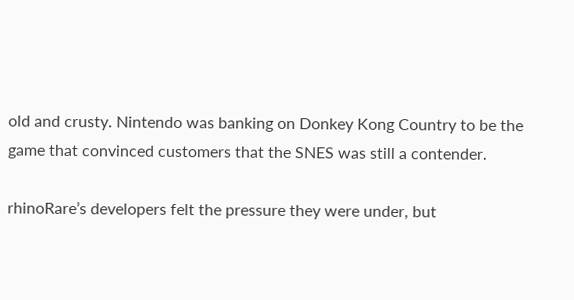old and crusty. Nintendo was banking on Donkey Kong Country to be the game that convinced customers that the SNES was still a contender.

rhinoRare’s developers felt the pressure they were under, but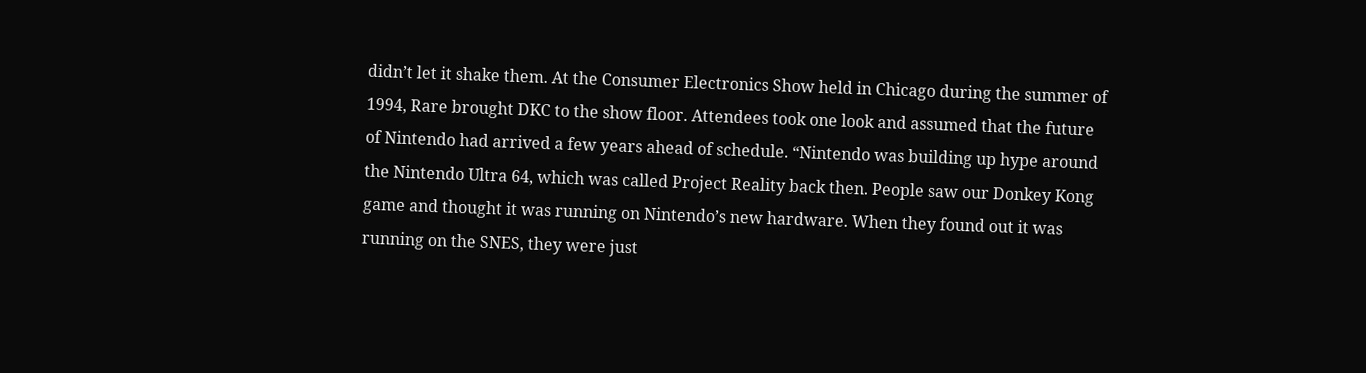didn’t let it shake them. At the Consumer Electronics Show held in Chicago during the summer of 1994, Rare brought DKC to the show floor. Attendees took one look and assumed that the future of Nintendo had arrived a few years ahead of schedule. “Nintendo was building up hype around the Nintendo Ultra 64, which was called Project Reality back then. People saw our Donkey Kong game and thought it was running on Nintendo’s new hardware. When they found out it was running on the SNES, they were just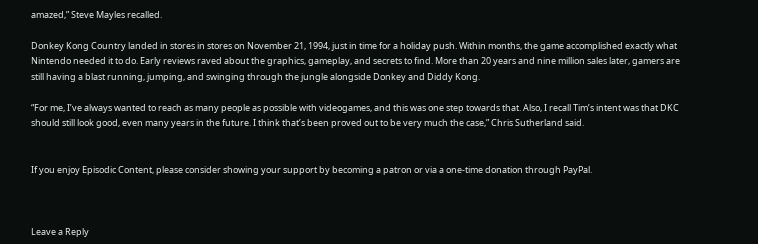amazed,” Steve Mayles recalled.

Donkey Kong Country landed in stores in stores on November 21, 1994, just in time for a holiday push. Within months, the game accomplished exactly what Nintendo needed it to do. Early reviews raved about the graphics, gameplay, and secrets to find. More than 20 years and nine million sales later, gamers are still having a blast running, jumping, and swinging through the jungle alongside Donkey and Diddy Kong.

“For me, I’ve always wanted to reach as many people as possible with videogames, and this was one step towards that. Also, I recall Tim’s intent was that DKC should still look good, even many years in the future. I think that’s been proved out to be very much the case,” Chris Sutherland said.


If you enjoy Episodic Content, please consider showing your support by becoming a patron or via a one-time donation through PayPal.



Leave a Reply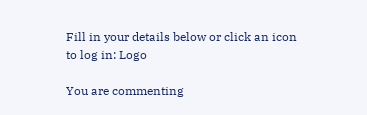Fill in your details below or click an icon to log in: Logo

You are commenting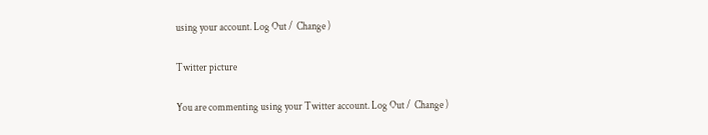using your account. Log Out /  Change )

Twitter picture

You are commenting using your Twitter account. Log Out /  Change )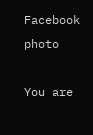Facebook photo

You are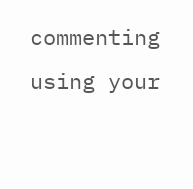commenting using your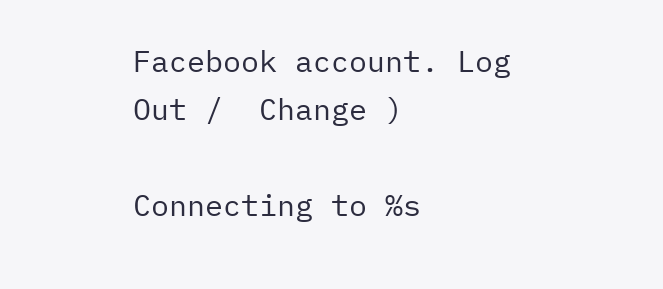Facebook account. Log Out /  Change )

Connecting to %s